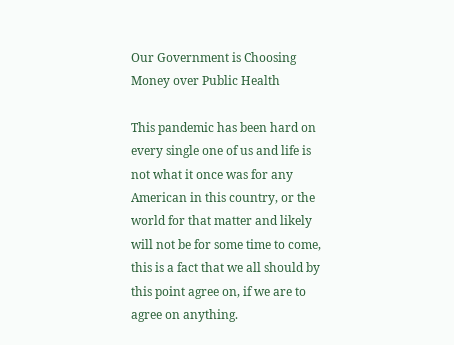Our Government is Choosing Money over Public Health

This pandemic has been hard on every single one of us and life is not what it once was for any American in this country, or the world for that matter and likely will not be for some time to come, this is a fact that we all should by this point agree on, if we are to agree on anything.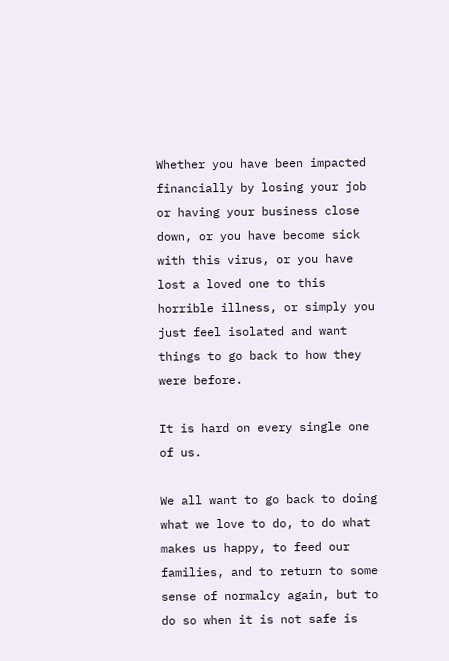Whether you have been impacted financially by losing your job or having your business close down, or you have become sick with this virus, or you have lost a loved one to this horrible illness, or simply you just feel isolated and want things to go back to how they were before.

It is hard on every single one of us.

We all want to go back to doing what we love to do, to do what makes us happy, to feed our families, and to return to some sense of normalcy again, but to do so when it is not safe is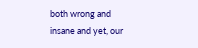both wrong and insane and yet, our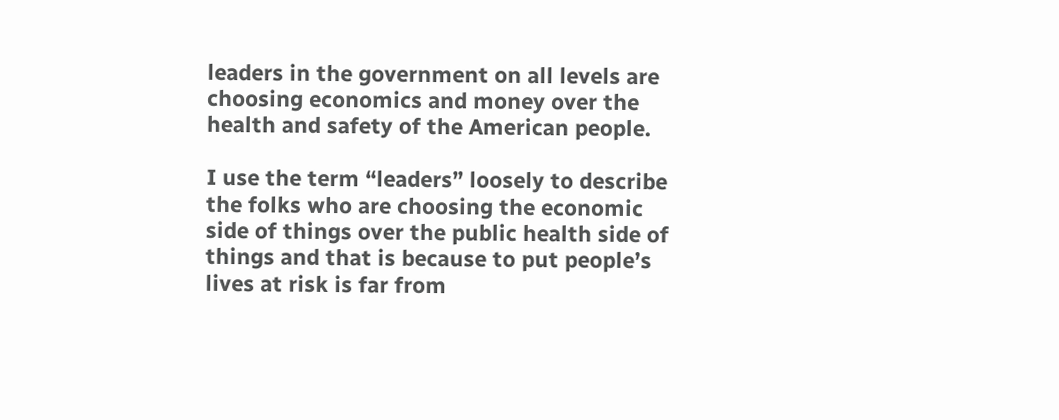leaders in the government on all levels are choosing economics and money over the health and safety of the American people.

I use the term “leaders” loosely to describe the folks who are choosing the economic side of things over the public health side of things and that is because to put people’s lives at risk is far from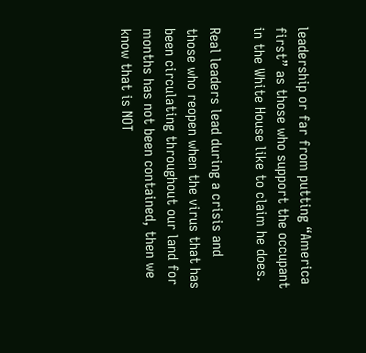leadership or far from putting “America first” as those who support the occupant in the White House like to claim he does.

Real leaders lead during a crisis and those who reopen when the virus that has been circulating throughout our land for months has not been contained, then we know that is NOT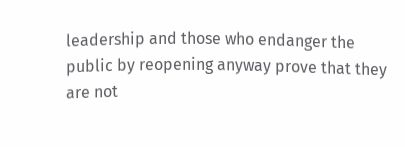leadership and those who endanger the public by reopening anyway prove that they are not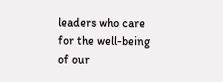leaders who care for the well-being of our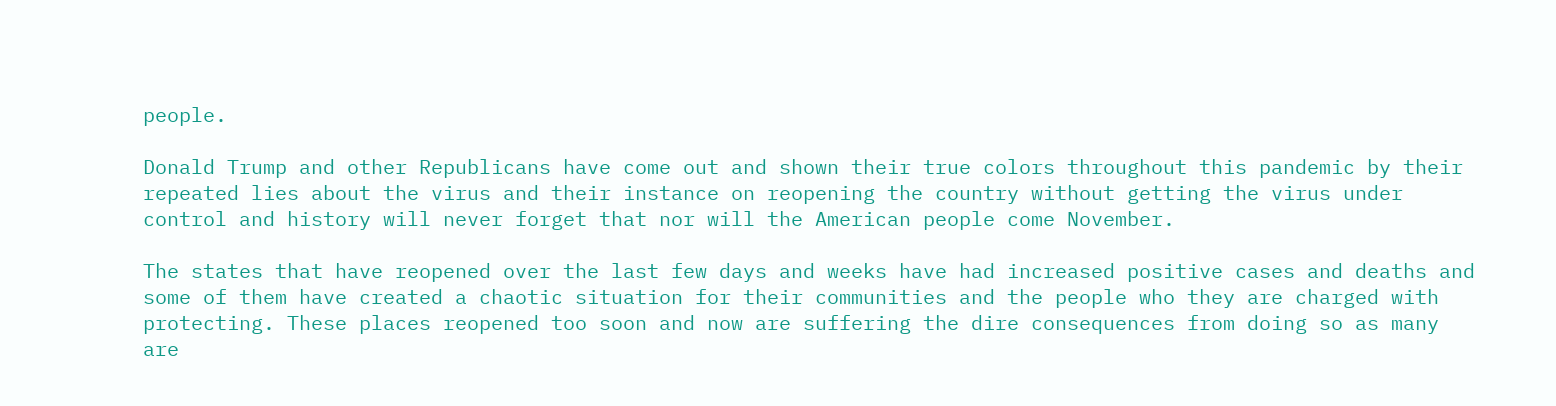people.

Donald Trump and other Republicans have come out and shown their true colors throughout this pandemic by their repeated lies about the virus and their instance on reopening the country without getting the virus under control and history will never forget that nor will the American people come November.

The states that have reopened over the last few days and weeks have had increased positive cases and deaths and some of them have created a chaotic situation for their communities and the people who they are charged with protecting. These places reopened too soon and now are suffering the dire consequences from doing so as many are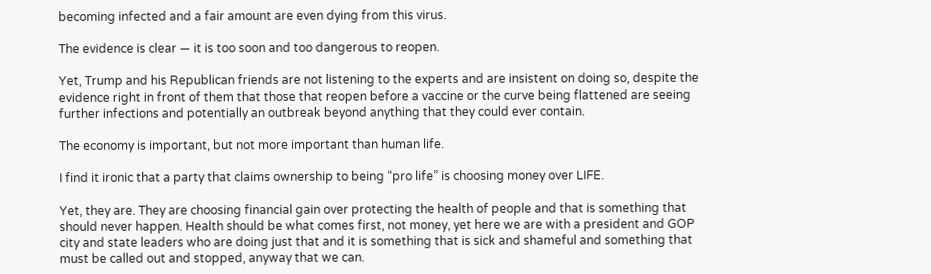becoming infected and a fair amount are even dying from this virus.

The evidence is clear — it is too soon and too dangerous to reopen.

Yet, Trump and his Republican friends are not listening to the experts and are insistent on doing so, despite the evidence right in front of them that those that reopen before a vaccine or the curve being flattened are seeing further infections and potentially an outbreak beyond anything that they could ever contain.

The economy is important, but not more important than human life.

I find it ironic that a party that claims ownership to being “pro life” is choosing money over LIFE.

Yet, they are. They are choosing financial gain over protecting the health of people and that is something that should never happen. Health should be what comes first, not money, yet here we are with a president and GOP city and state leaders who are doing just that and it is something that is sick and shameful and something that must be called out and stopped, anyway that we can.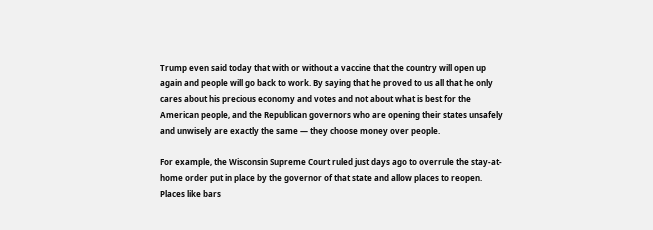Trump even said today that with or without a vaccine that the country will open up again and people will go back to work. By saying that he proved to us all that he only cares about his precious economy and votes and not about what is best for the American people, and the Republican governors who are opening their states unsafely and unwisely are exactly the same — they choose money over people.

For example, the Wisconsin Supreme Court ruled just days ago to overrule the stay-at-home order put in place by the governor of that state and allow places to reopen. Places like bars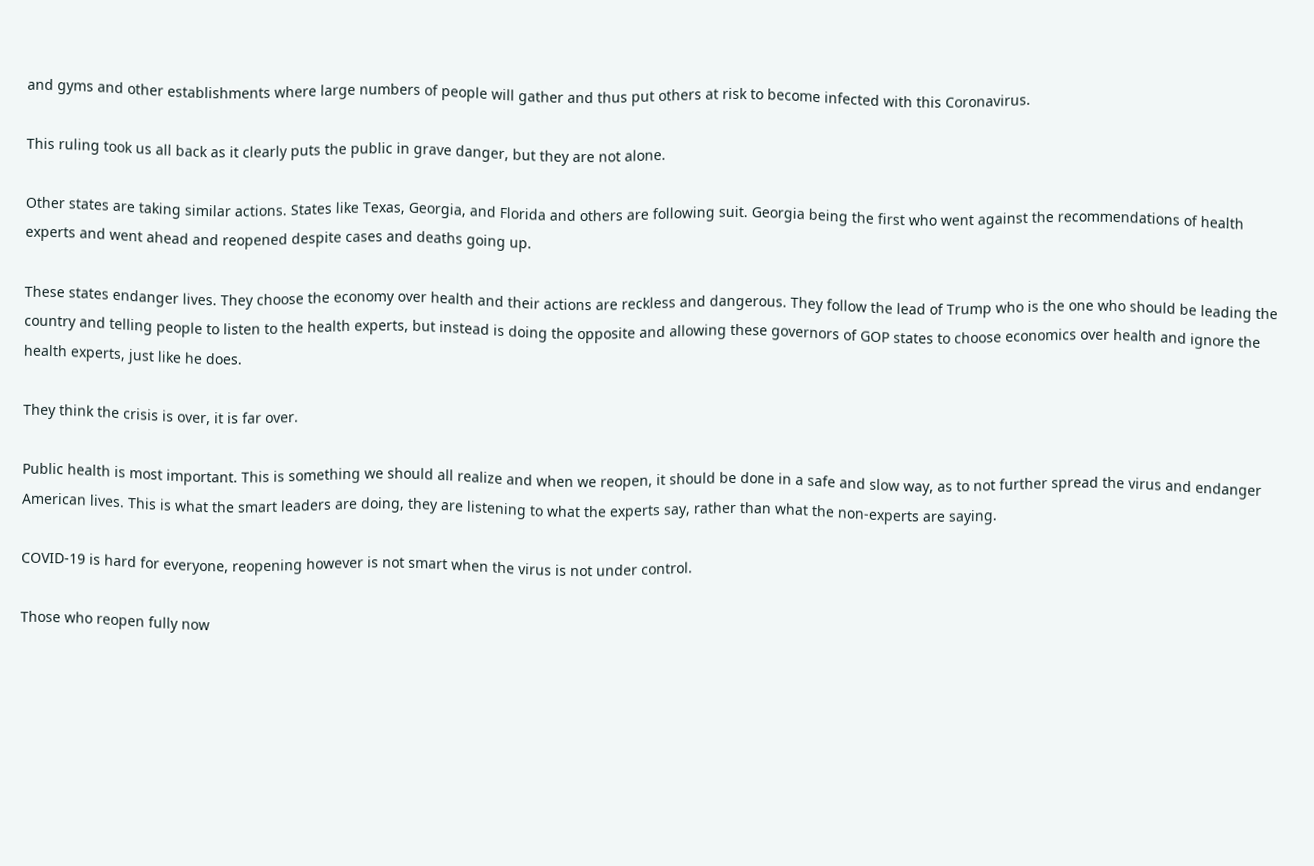and gyms and other establishments where large numbers of people will gather and thus put others at risk to become infected with this Coronavirus.

This ruling took us all back as it clearly puts the public in grave danger, but they are not alone.

Other states are taking similar actions. States like Texas, Georgia, and Florida and others are following suit. Georgia being the first who went against the recommendations of health experts and went ahead and reopened despite cases and deaths going up.

These states endanger lives. They choose the economy over health and their actions are reckless and dangerous. They follow the lead of Trump who is the one who should be leading the country and telling people to listen to the health experts, but instead is doing the opposite and allowing these governors of GOP states to choose economics over health and ignore the health experts, just like he does.

They think the crisis is over, it is far over.

Public health is most important. This is something we should all realize and when we reopen, it should be done in a safe and slow way, as to not further spread the virus and endanger American lives. This is what the smart leaders are doing, they are listening to what the experts say, rather than what the non-experts are saying.

COVID-19 is hard for everyone, reopening however is not smart when the virus is not under control.

Those who reopen fully now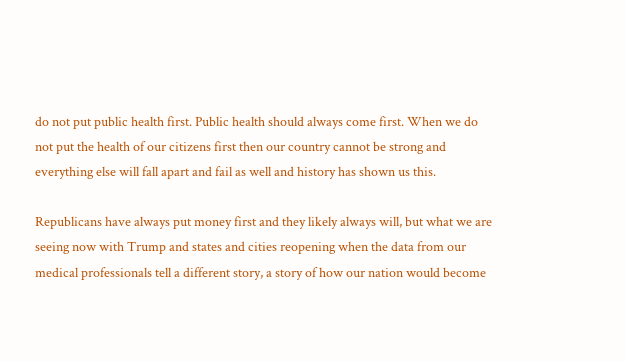do not put public health first. Public health should always come first. When we do not put the health of our citizens first then our country cannot be strong and everything else will fall apart and fail as well and history has shown us this.

Republicans have always put money first and they likely always will, but what we are seeing now with Trump and states and cities reopening when the data from our medical professionals tell a different story, a story of how our nation would become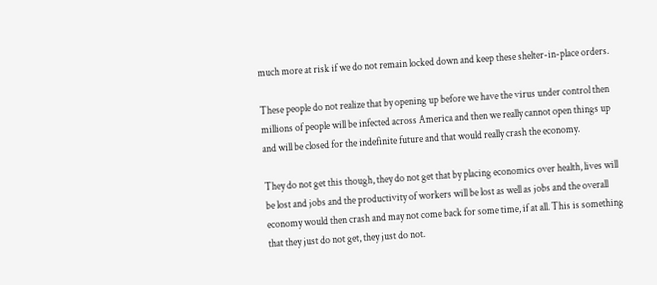much more at risk if we do not remain locked down and keep these shelter-in-place orders.

These people do not realize that by opening up before we have the virus under control then millions of people will be infected across America and then we really cannot open things up and will be closed for the indefinite future and that would really crash the economy.

They do not get this though, they do not get that by placing economics over health, lives will be lost and jobs and the productivity of workers will be lost as well as jobs and the overall economy would then crash and may not come back for some time, if at all. This is something that they just do not get, they just do not.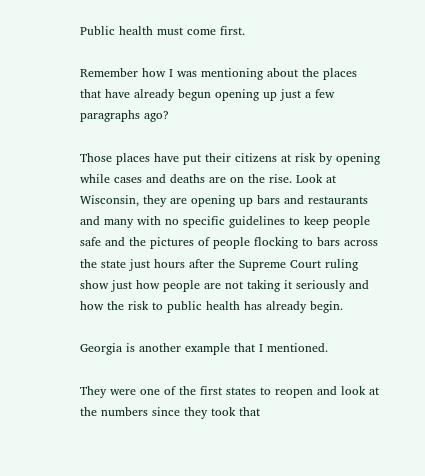Public health must come first.

Remember how I was mentioning about the places that have already begun opening up just a few paragraphs ago?

Those places have put their citizens at risk by opening while cases and deaths are on the rise. Look at Wisconsin, they are opening up bars and restaurants and many with no specific guidelines to keep people safe and the pictures of people flocking to bars across the state just hours after the Supreme Court ruling show just how people are not taking it seriously and how the risk to public health has already begin.

Georgia is another example that I mentioned.

They were one of the first states to reopen and look at the numbers since they took that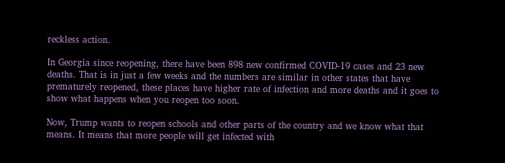reckless action.

In Georgia since reopening, there have been 898 new confirmed COVID-19 cases and 23 new deaths. That is in just a few weeks and the numbers are similar in other states that have prematurely reopened, these places have higher rate of infection and more deaths and it goes to show what happens when you reopen too soon.

Now, Trump wants to reopen schools and other parts of the country and we know what that means. It means that more people will get infected with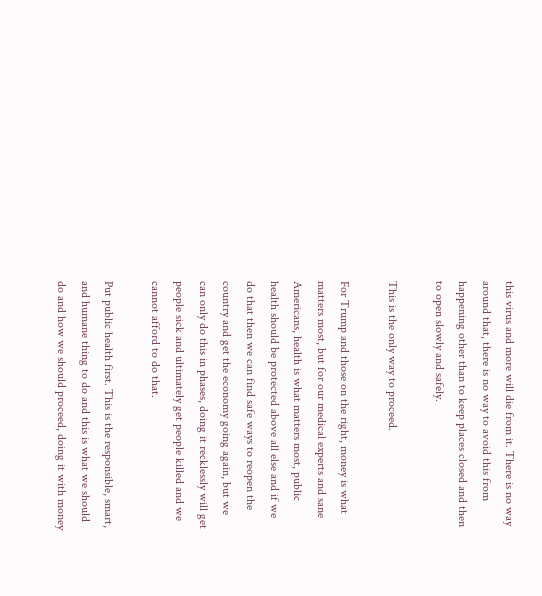this virus and more will die from it. There is no way around that, there is no way to avoid this from happening other than to keep places closed and then to open slowly and safely.

This is the only way to proceed.

For Trump and those on the right, money is what matters most, but for our medical experts and sane Americans, health is what matters most, public health should be protected above all else and if we do that then we can find safe ways to reopen the country and get the economy going again, but we can only do this in phases, doing it recklessly will get people sick and ultimately get people killed and we cannot afford to do that.

Put public health first. This is the responsible, smart, and humane thing to do and this is what we should do and how we should proceed, doing it with money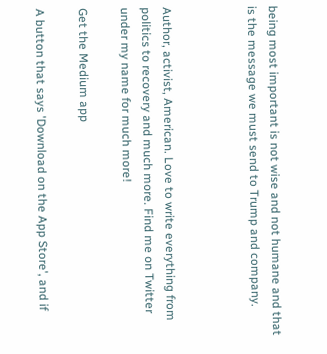being most important is not wise and not humane and that is the message we must send to Trump and company.



Author, activist, American. Love to write everything from politics to recovery and much more. Find me on Twitter under my name for much more!

Get the Medium app

A button that says 'Download on the App Store', and if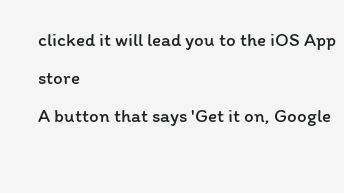clicked it will lead you to the iOS App store
A button that says 'Get it on, Google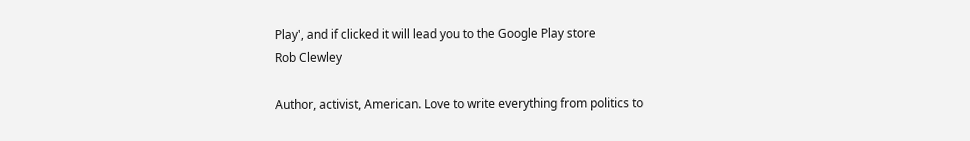Play', and if clicked it will lead you to the Google Play store
Rob Clewley

Author, activist, American. Love to write everything from politics to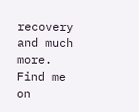recovery and much more. Find me on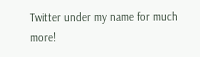Twitter under my name for much more!